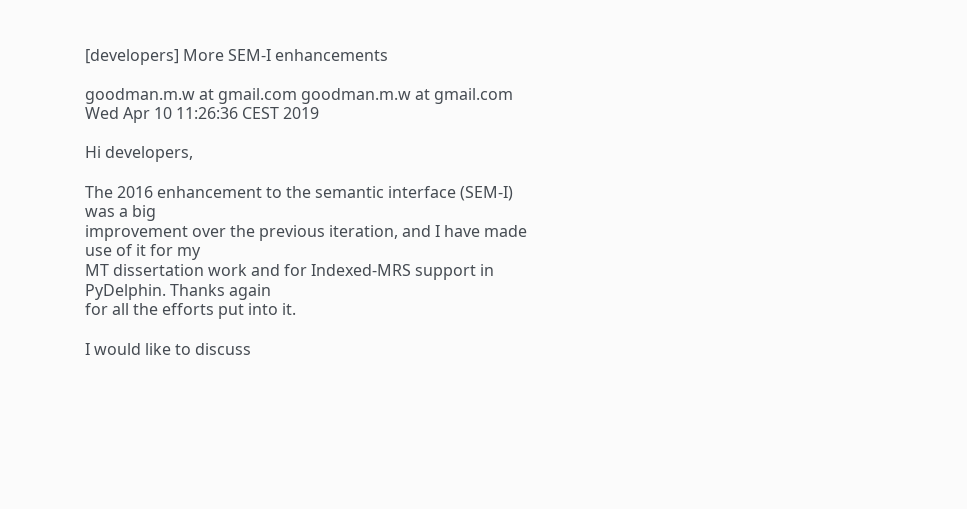[developers] More SEM-I enhancements

goodman.m.w at gmail.com goodman.m.w at gmail.com
Wed Apr 10 11:26:36 CEST 2019

Hi developers,

The 2016 enhancement to the semantic interface (SEM-I) was a big
improvement over the previous iteration, and I have made use of it for my
MT dissertation work and for Indexed-MRS support in PyDelphin. Thanks again
for all the efforts put into it.

I would like to discuss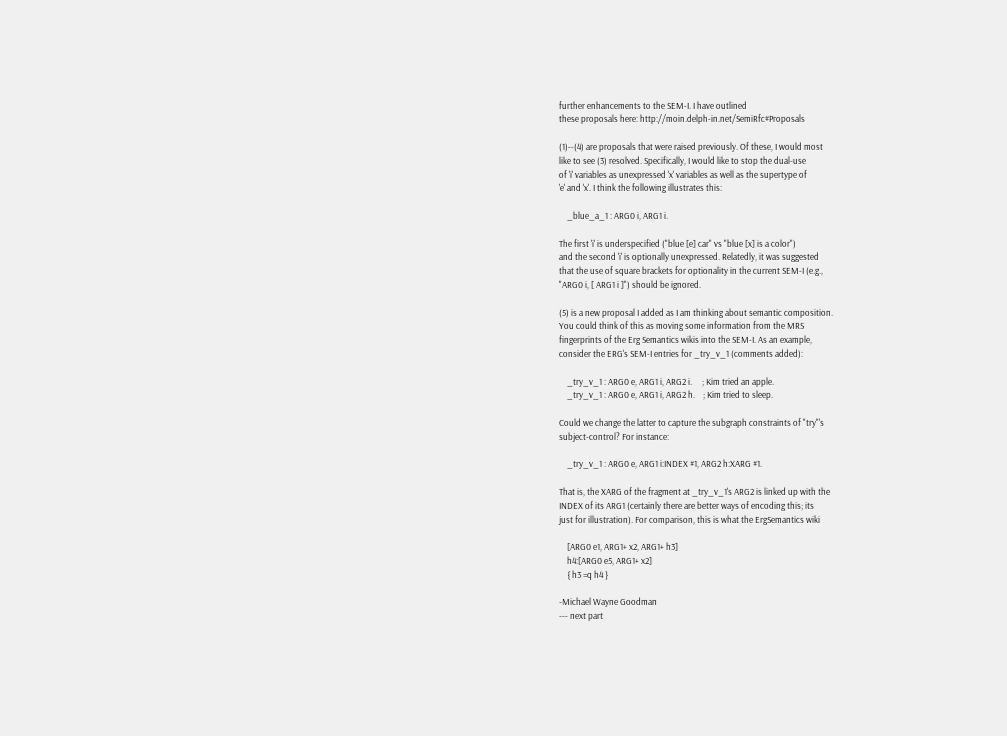further enhancements to the SEM-I. I have outlined
these proposals here: http://moin.delph-in.net/SemiRfc#Proposals

(1)--(4) are proposals that were raised previously. Of these, I would most
like to see (3) resolved. Specifically, I would like to stop the dual-use
of 'i' variables as unexpressed 'x' variables as well as the supertype of
'e' and 'x'. I think the following illustrates this:

    _blue_a_1 : ARG0 i, ARG1 i.

The first 'i' is underspecified ("blue [e] car" vs "blue [x] is a color")
and the second 'i' is optionally unexpressed. Relatedly, it was suggested
that the use of square brackets for optionality in the current SEM-I (e.g.,
"ARG0 i, [ ARG1 i ]") should be ignored.

(5) is a new proposal I added as I am thinking about semantic composition.
You could think of this as moving some information from the MRS
fingerprints of the Erg Semantics wikis into the SEM-I. As an example,
consider the ERG's SEM-I entries for _try_v_1 (comments added):

    _try_v_1 : ARG0 e, ARG1 i, ARG2 i.     ; Kim tried an apple.
    _try_v_1 : ARG0 e, ARG1 i, ARG2 h.    ; Kim tried to sleep.

Could we change the latter to capture the subgraph constraints of "try"'s
subject-control? For instance:

    _try_v_1 : ARG0 e, ARG1 i:INDEX #1, ARG2 h:XARG #1.

That is, the XARG of the fragment at _try_v_1's ARG2 is linked up with the
INDEX of its ARG1 (certainly there are better ways of encoding this; its
just for illustration). For comparison, this is what the ErgSemantics wiki

    [ARG0 e1, ARG1+ x2, ARG1+ h3]
    h4:[ARG0 e5, ARG1+ x2]
    { h3 =q h4 }

-Michael Wayne Goodman
--- next part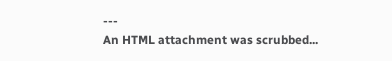---
An HTML attachment was scrubbed...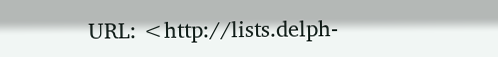URL: <http://lists.delph-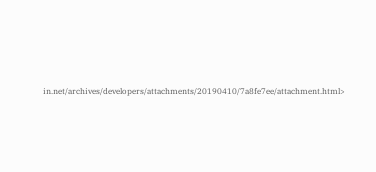in.net/archives/developers/attachments/20190410/7a8fe7ee/attachment.html>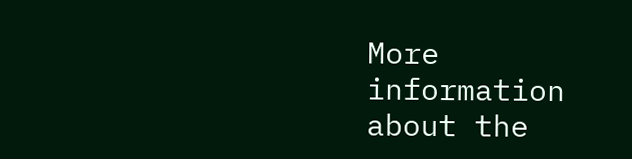More information about the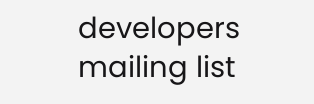developers mailing list